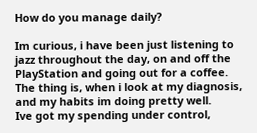How do you manage daily?

Im curious, i have been just listening to jazz throughout the day, on and off the PlayStation and going out for a coffee.
The thing is, when i look at my diagnosis, and my habits im doing pretty well.
Ive got my spending under control,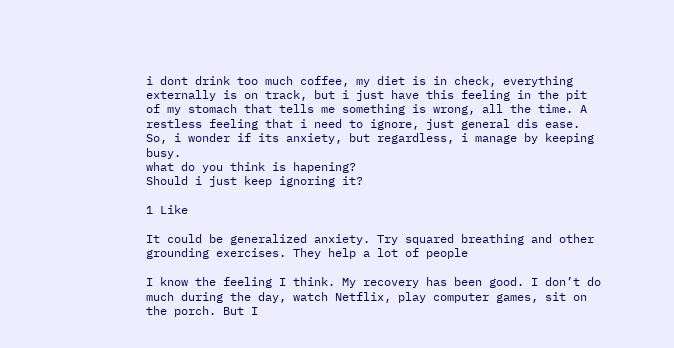i dont drink too much coffee, my diet is in check, everything externally is on track, but i just have this feeling in the pit of my stomach that tells me something is wrong, all the time. A restless feeling that i need to ignore, just general dis ease.
So, i wonder if its anxiety, but regardless, i manage by keeping busy.
what do you think is hapening?
Should i just keep ignoring it?

1 Like

It could be generalized anxiety. Try squared breathing and other grounding exercises. They help a lot of people

I know the feeling I think. My recovery has been good. I don’t do much during the day, watch Netflix, play computer games, sit on the porch. But I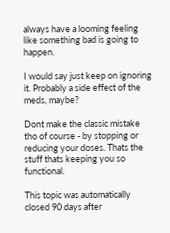always have a looming feeling like something bad is going to happen.

I would say just keep on ignoring it. Probably a side effect of the meds, maybe?

Dont make the classic mistake tho of course - by stopping or reducing your doses. Thats the stuff thats keeping you so functional.

This topic was automatically closed 90 days after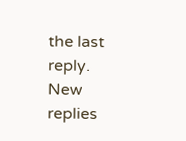the last reply. New replies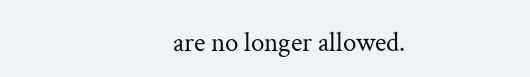are no longer allowed.